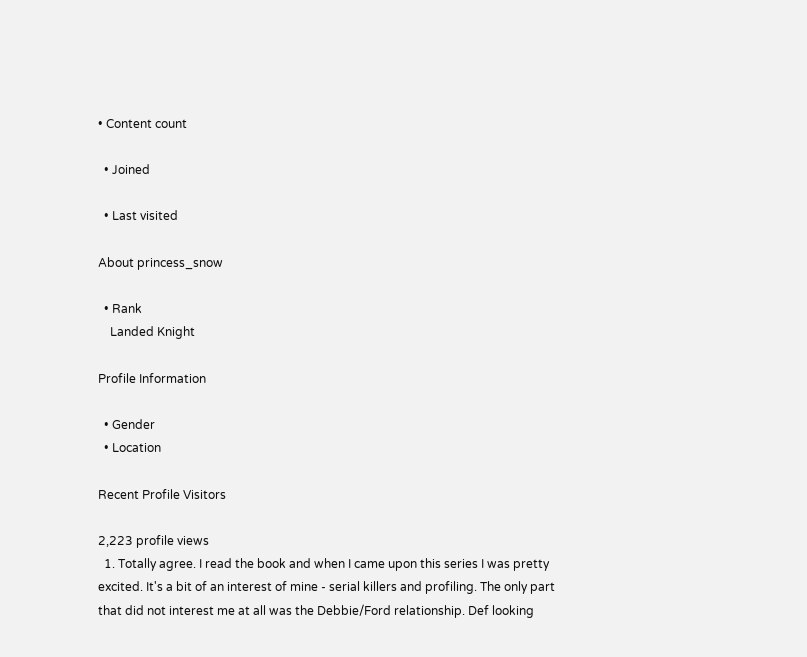• Content count

  • Joined

  • Last visited

About princess_snow

  • Rank
    Landed Knight

Profile Information

  • Gender
  • Location

Recent Profile Visitors

2,223 profile views
  1. Totally agree. I read the book and when I came upon this series I was pretty excited. It's a bit of an interest of mine - serial killers and profiling. The only part that did not interest me at all was the Debbie/Ford relationship. Def looking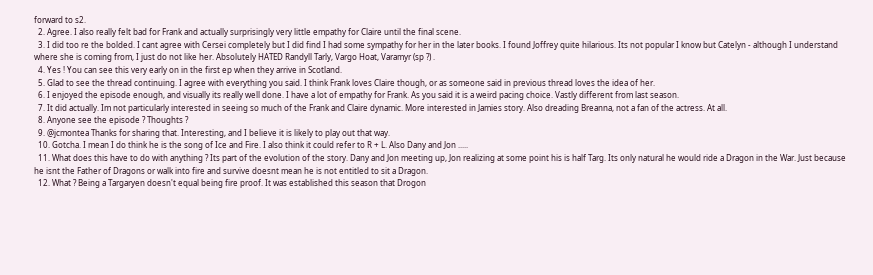forward to s2.
  2. Agree. I also really felt bad for Frank and actually surprisingly very little empathy for Claire until the final scene.
  3. I did too re the bolded. I cant agree with Cersei completely but I did find I had some sympathy for her in the later books. I found Joffrey quite hilarious. Its not popular I know but Catelyn - although I understand where she is coming from, I just do not like her. Absolutely HATED Randyll Tarly, Vargo Hoat, Varamyr (sp ?) .
  4. Yes ! You can see this very early on in the first ep when they arrive in Scotland.
  5. Glad to see the thread continuing. I agree with everything you said. I think Frank loves Claire though, or as someone said in previous thread loves the idea of her.
  6. I enjoyed the episode enough, and visually its really well done. I have a lot of empathy for Frank. As you said it is a weird pacing choice. Vastly different from last season.
  7. It did actually. Im not particularly interested in seeing so much of the Frank and Claire dynamic. More interested in Jamies story. Also dreading Breanna, not a fan of the actress. At all.
  8. Anyone see the episode ? Thoughts ?
  9. @jcmontea Thanks for sharing that. Interesting, and I believe it is likely to play out that way.
  10. Gotcha. I mean I do think he is the song of Ice and Fire. I also think it could refer to R + L. Also Dany and Jon .....
  11. What does this have to do with anything ? Its part of the evolution of the story. Dany and Jon meeting up, Jon realizing at some point his is half Targ. Its only natural he would ride a Dragon in the War. Just because he isnt the Father of Dragons or walk into fire and survive doesnt mean he is not entitled to sit a Dragon.
  12. What ? Being a Targaryen doesn't equal being fire proof. It was established this season that Drogon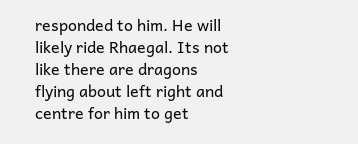responded to him. He will likely ride Rhaegal. Its not like there are dragons flying about left right and centre for him to get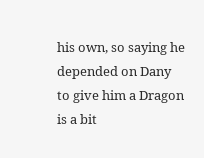his own, so saying he depended on Dany to give him a Dragon is a bit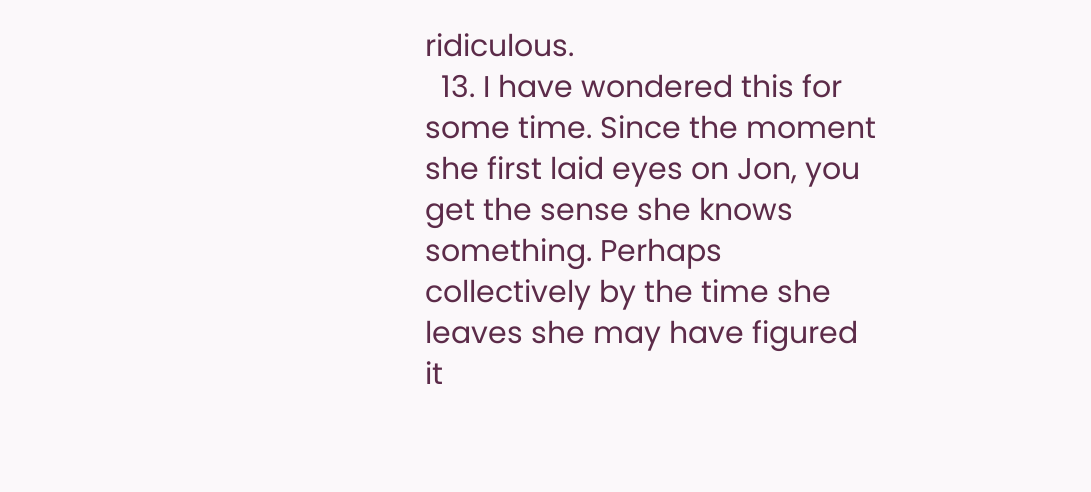ridiculous.
  13. I have wondered this for some time. Since the moment she first laid eyes on Jon, you get the sense she knows something. Perhaps collectively by the time she leaves she may have figured it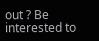out ? Be interested to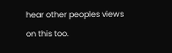hear other peoples views on this too.